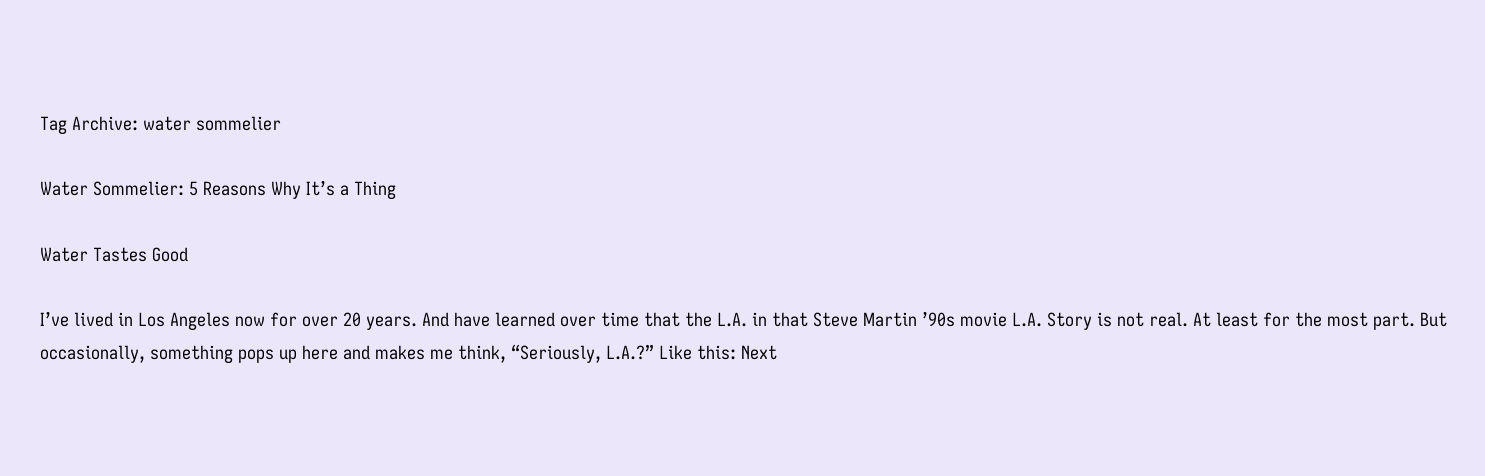Tag Archive: water sommelier

Water Sommelier: 5 Reasons Why It’s a Thing

Water Tastes Good

I’ve lived in Los Angeles now for over 20 years. And have learned over time that the L.A. in that Steve Martin ’90s movie L.A. Story is not real. At least for the most part. But occasionally, something pops up here and makes me think, “Seriously, L.A.?” Like this: Next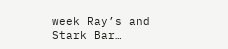week Ray’s and Stark Bar…